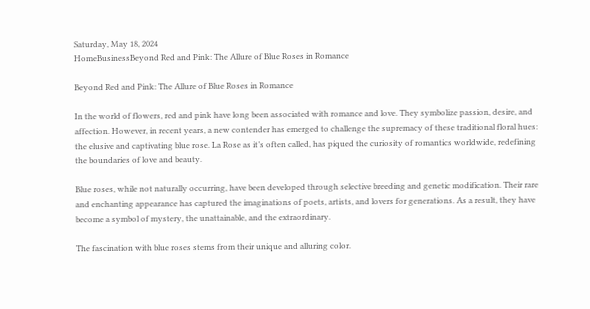Saturday, May 18, 2024
HomeBusinessBeyond Red and Pink: The Allure of Blue Roses in Romance

Beyond Red and Pink: The Allure of Blue Roses in Romance

In the world of flowers, red and pink have long been associated with romance and love. They symbolize passion, desire, and affection. However, in recent years, a new contender has emerged to challenge the supremacy of these traditional floral hues: the elusive and captivating blue rose. La Rose as it’s often called, has piqued the curiosity of romantics worldwide, redefining the boundaries of love and beauty.

Blue roses, while not naturally occurring, have been developed through selective breeding and genetic modification. Their rare and enchanting appearance has captured the imaginations of poets, artists, and lovers for generations. As a result, they have become a symbol of mystery, the unattainable, and the extraordinary.

The fascination with blue roses stems from their unique and alluring color.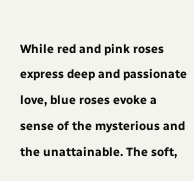While red and pink roses express deep and passionate love, blue roses evoke a sense of the mysterious and the unattainable. The soft,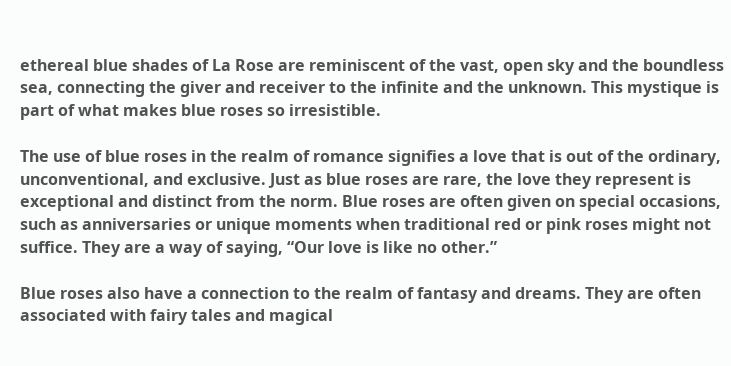ethereal blue shades of La Rose are reminiscent of the vast, open sky and the boundless sea, connecting the giver and receiver to the infinite and the unknown. This mystique is part of what makes blue roses so irresistible.

The use of blue roses in the realm of romance signifies a love that is out of the ordinary, unconventional, and exclusive. Just as blue roses are rare, the love they represent is exceptional and distinct from the norm. Blue roses are often given on special occasions, such as anniversaries or unique moments when traditional red or pink roses might not suffice. They are a way of saying, “Our love is like no other.”

Blue roses also have a connection to the realm of fantasy and dreams. They are often associated with fairy tales and magical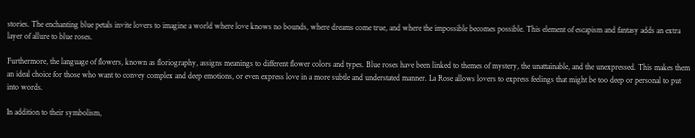stories. The enchanting blue petals invite lovers to imagine a world where love knows no bounds, where dreams come true, and where the impossible becomes possible. This element of escapism and fantasy adds an extra layer of allure to blue roses.

Furthermore, the language of flowers, known as floriography, assigns meanings to different flower colors and types. Blue roses have been linked to themes of mystery, the unattainable, and the unexpressed. This makes them an ideal choice for those who want to convey complex and deep emotions, or even express love in a more subtle and understated manner. La Rose allows lovers to express feelings that might be too deep or personal to put into words.

In addition to their symbolism,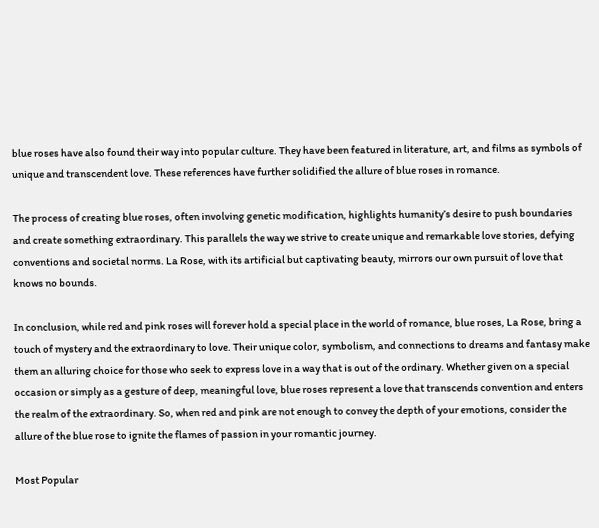blue roses have also found their way into popular culture. They have been featured in literature, art, and films as symbols of unique and transcendent love. These references have further solidified the allure of blue roses in romance.

The process of creating blue roses, often involving genetic modification, highlights humanity’s desire to push boundaries and create something extraordinary. This parallels the way we strive to create unique and remarkable love stories, defying conventions and societal norms. La Rose, with its artificial but captivating beauty, mirrors our own pursuit of love that knows no bounds.

In conclusion, while red and pink roses will forever hold a special place in the world of romance, blue roses, La Rose, bring a touch of mystery and the extraordinary to love. Their unique color, symbolism, and connections to dreams and fantasy make them an alluring choice for those who seek to express love in a way that is out of the ordinary. Whether given on a special occasion or simply as a gesture of deep, meaningful love, blue roses represent a love that transcends convention and enters the realm of the extraordinary. So, when red and pink are not enough to convey the depth of your emotions, consider the allure of the blue rose to ignite the flames of passion in your romantic journey.

Most Popular